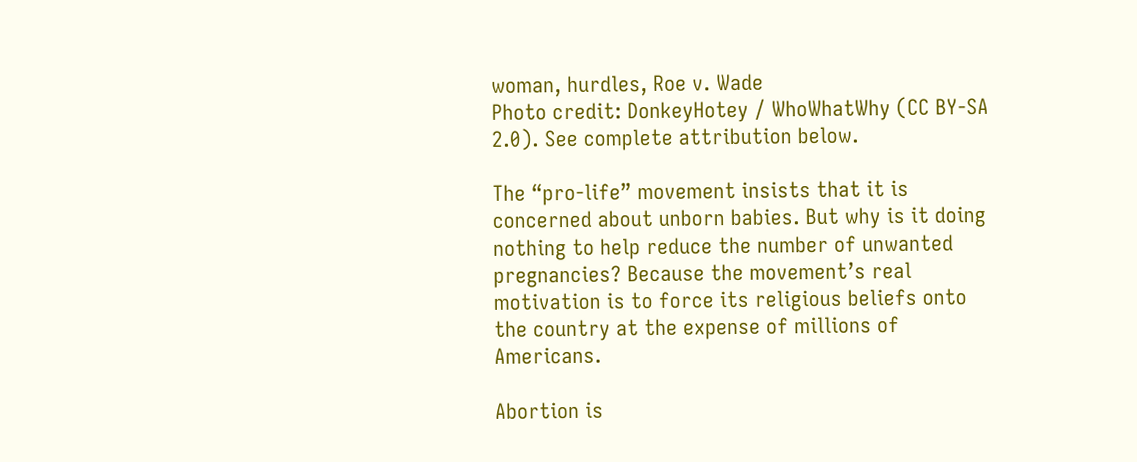woman, hurdles, Roe v. Wade
Photo credit: DonkeyHotey / WhoWhatWhy (CC BY-SA 2.0). See complete attribution below.

The “pro-life” movement insists that it is concerned about unborn babies. But why is it doing nothing to help reduce the number of unwanted pregnancies? Because the movement’s real motivation is to force its religious beliefs onto the country at the expense of millions of Americans.

Abortion is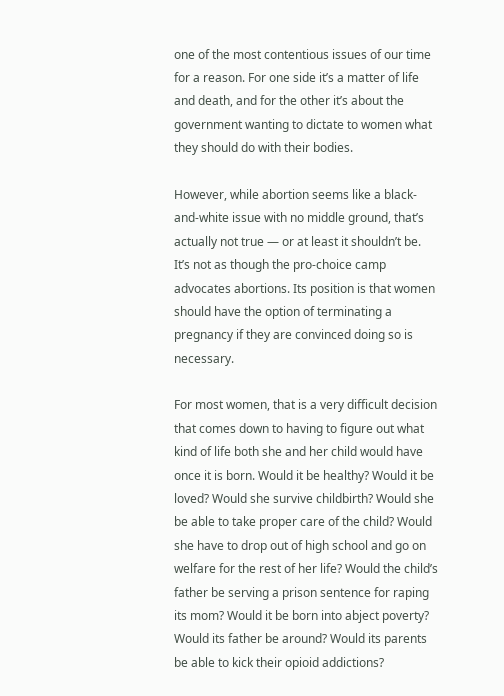one of the most contentious issues of our time for a reason. For one side it’s a matter of life and death, and for the other it’s about the government wanting to dictate to women what they should do with their bodies.

However, while abortion seems like a black-and-white issue with no middle ground, that’s actually not true — or at least it shouldn’t be. It’s not as though the pro-choice camp advocates abortions. Its position is that women should have the option of terminating a pregnancy if they are convinced doing so is necessary.

For most women, that is a very difficult decision that comes down to having to figure out what kind of life both she and her child would have once it is born. Would it be healthy? Would it be loved? Would she survive childbirth? Would she be able to take proper care of the child? Would she have to drop out of high school and go on welfare for the rest of her life? Would the child’s father be serving a prison sentence for raping its mom? Would it be born into abject poverty? Would its father be around? Would its parents be able to kick their opioid addictions?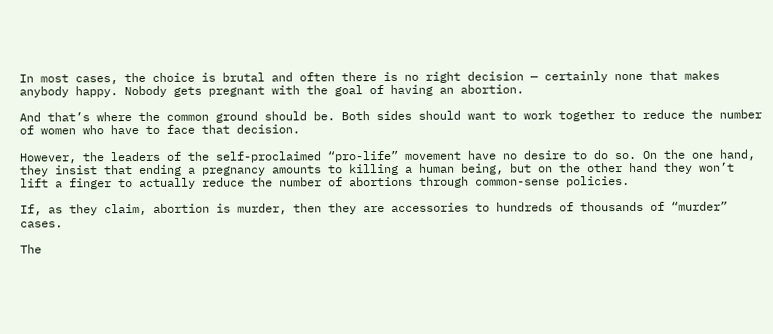In most cases, the choice is brutal and often there is no right decision — certainly none that makes anybody happy. Nobody gets pregnant with the goal of having an abortion.

And that’s where the common ground should be. Both sides should want to work together to reduce the number of women who have to face that decision.

However, the leaders of the self-proclaimed “pro-life” movement have no desire to do so. On the one hand, they insist that ending a pregnancy amounts to killing a human being, but on the other hand they won’t lift a finger to actually reduce the number of abortions through common-sense policies.

If, as they claim, abortion is murder, then they are accessories to hundreds of thousands of “murder” cases.

The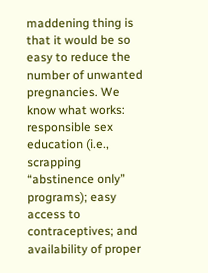maddening thing is that it would be so easy to reduce the number of unwanted pregnancies. We know what works: responsible sex education (i.e., scrapping “abstinence only” programs); easy access to contraceptives; and availability of proper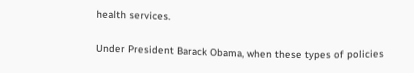health services.

Under President Barack Obama, when these types of policies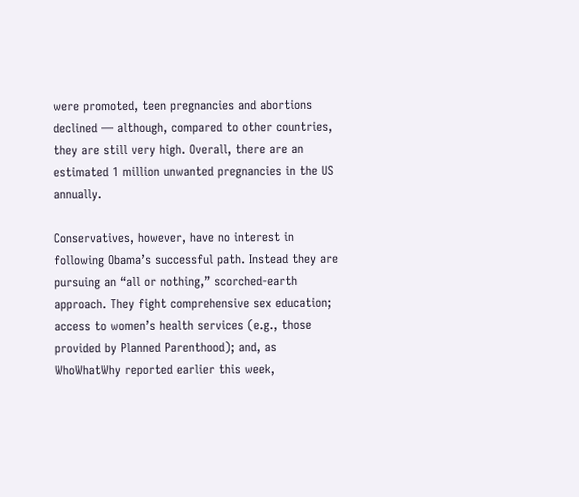were promoted, teen pregnancies and abortions declined — although, compared to other countries, they are still very high. Overall, there are an estimated 1 million unwanted pregnancies in the US annually.

Conservatives, however, have no interest in following Obama’s successful path. Instead they are pursuing an “all or nothing,” scorched-earth approach. They fight comprehensive sex education; access to women’s health services (e.g., those provided by Planned Parenthood); and, as WhoWhatWhy reported earlier this week,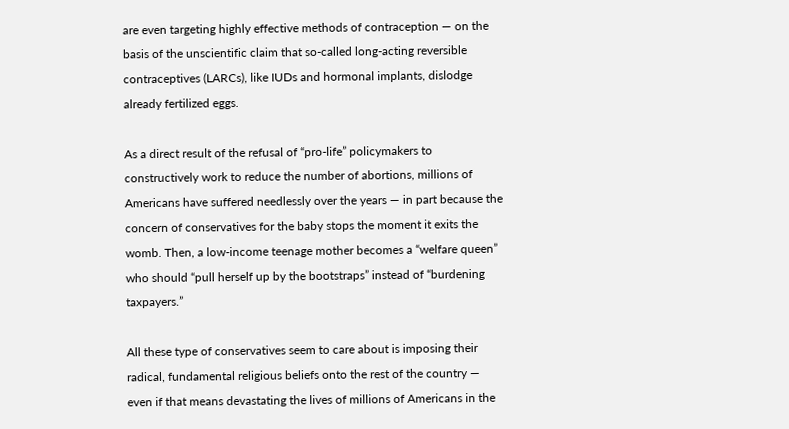are even targeting highly effective methods of contraception — on the basis of the unscientific claim that so-called long-acting reversible contraceptives (LARCs), like IUDs and hormonal implants, dislodge already fertilized eggs.

As a direct result of the refusal of “pro-life” policymakers to constructively work to reduce the number of abortions, millions of Americans have suffered needlessly over the years — in part because the concern of conservatives for the baby stops the moment it exits the womb. Then, a low-income teenage mother becomes a “welfare queen” who should “pull herself up by the bootstraps” instead of “burdening taxpayers.”

All these type of conservatives seem to care about is imposing their radical, fundamental religious beliefs onto the rest of the country — even if that means devastating the lives of millions of Americans in the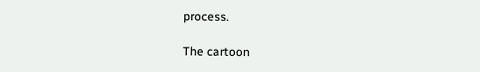process.

The cartoon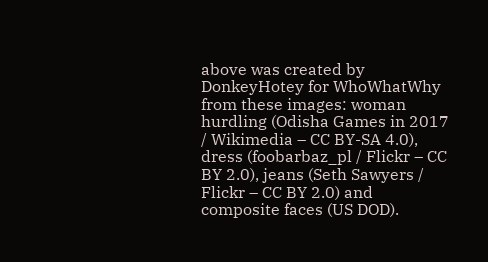above was created by DonkeyHotey for WhoWhatWhy from these images: woman hurdling (Odisha Games in 2017 / Wikimedia – CC BY-SA 4.0), dress (foobarbaz_pl / Flickr – CC BY 2.0), jeans (Seth Sawyers / Flickr – CC BY 2.0) and composite faces (US DOD).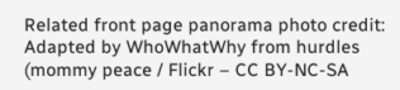Related front page panorama photo credit: Adapted by WhoWhatWhy from hurdles (mommy peace / Flickr – CC BY-NC-SA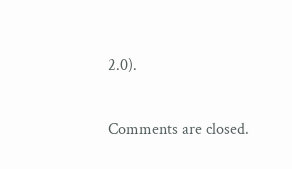2.0).

Comments are closed.